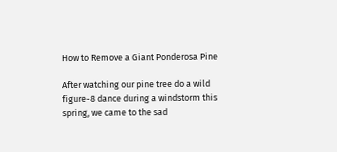How to Remove a Giant Ponderosa Pine

After watching our pine tree do a wild figure-8 dance during a windstorm this spring, we came to the sad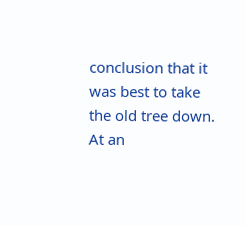conclusion that it was best to take the old tree down. At an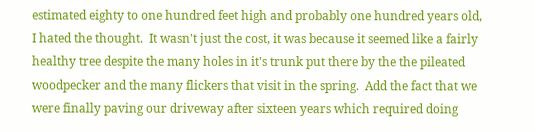estimated eighty to one hundred feet high and probably one hundred years old, I hated the thought.  It wasn't just the cost, it was because it seemed like a fairly healthy tree despite the many holes in it's trunk put there by the the pileated woodpecker and the many flickers that visit in the spring.  Add the fact that we were finally paving our driveway after sixteen years which required doing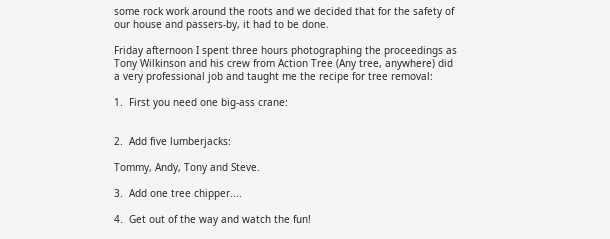some rock work around the roots and we decided that for the safety of our house and passers-by, it had to be done.

Friday afternoon I spent three hours photographing the proceedings as Tony Wilkinson and his crew from Action Tree (Any tree, anywhere) did a very professional job and taught me the recipe for tree removal:

1.  First you need one big-ass crane:


2.  Add five lumberjacks:

Tommy, Andy, Tony and Steve.

3.  Add one tree chipper....

4.  Get out of the way and watch the fun!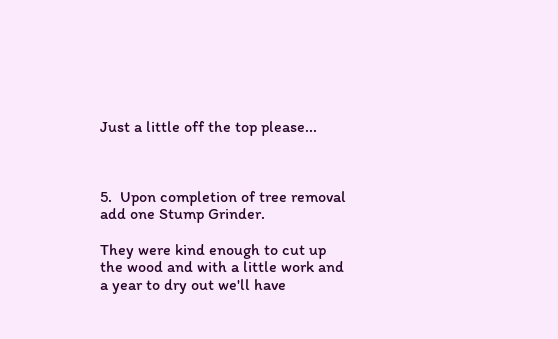Just a little off the top please...



5.  Upon completion of tree removal add one Stump Grinder.

They were kind enough to cut up the wood and with a little work and a year to dry out we'll have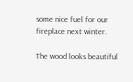some nice fuel for our fireplace next winter.

The wood looks beautiful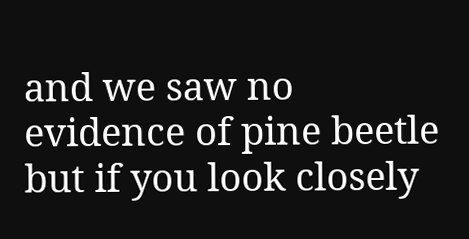and we saw no evidence of pine beetle but if you look closely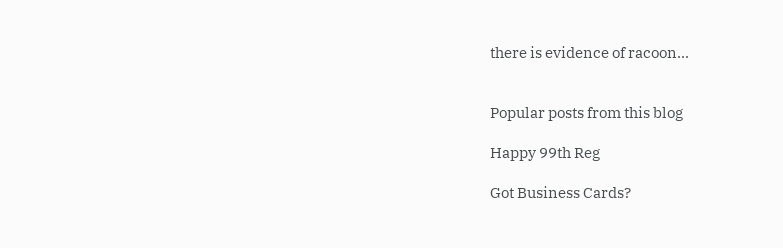there is evidence of racoon...


Popular posts from this blog

Happy 99th Reg

Got Business Cards?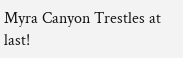Myra Canyon Trestles at last!